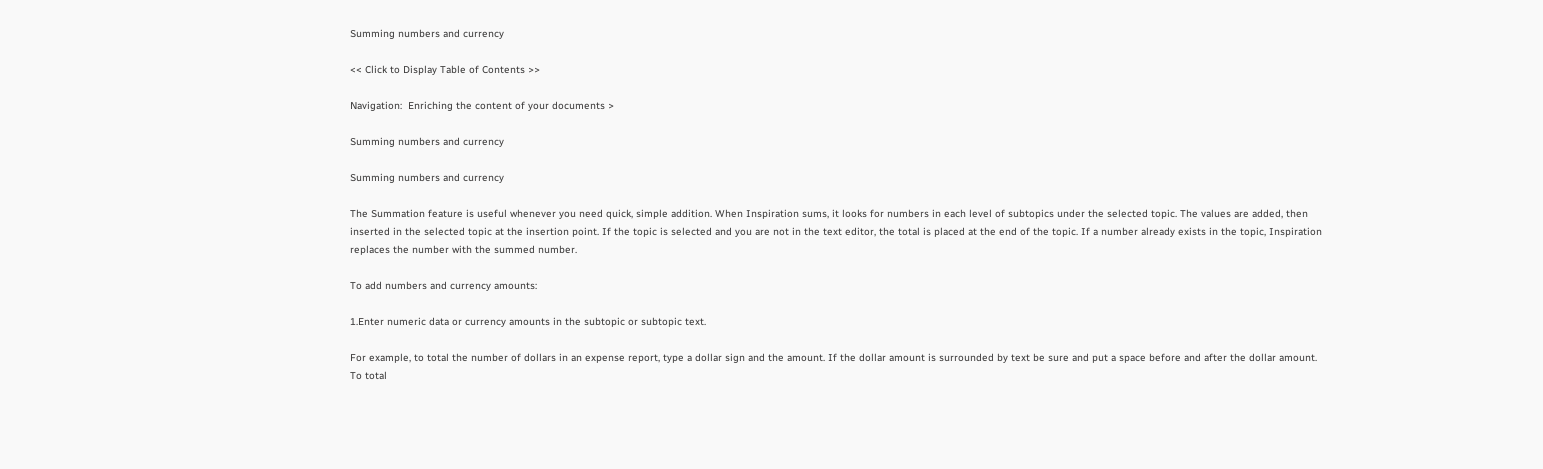Summing numbers and currency

<< Click to Display Table of Contents >>

Navigation:  Enriching the content of your documents >

Summing numbers and currency

Summing numbers and currency

The Summation feature is useful whenever you need quick, simple addition. When Inspiration sums, it looks for numbers in each level of subtopics under the selected topic. The values are added, then inserted in the selected topic at the insertion point. If the topic is selected and you are not in the text editor, the total is placed at the end of the topic. If a number already exists in the topic, Inspiration replaces the number with the summed number.

To add numbers and currency amounts:

1.Enter numeric data or currency amounts in the subtopic or subtopic text.

For example, to total the number of dollars in an expense report, type a dollar sign and the amount. If the dollar amount is surrounded by text be sure and put a space before and after the dollar amount. To total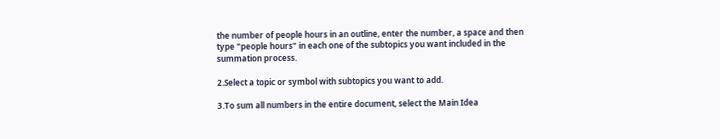the number of people hours in an outline, enter the number, a space and then type "people hours" in each one of the subtopics you want included in the summation process.

2.Select a topic or symbol with subtopics you want to add.

3.To sum all numbers in the entire document, select the Main Idea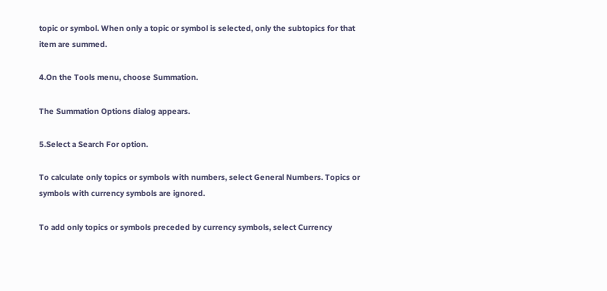topic or symbol. When only a topic or symbol is selected, only the subtopics for that item are summed.

4.On the Tools menu, choose Summation.

The Summation Options dialog appears.

5.Select a Search For option.

To calculate only topics or symbols with numbers, select General Numbers. Topics or symbols with currency symbols are ignored.

To add only topics or symbols preceded by currency symbols, select Currency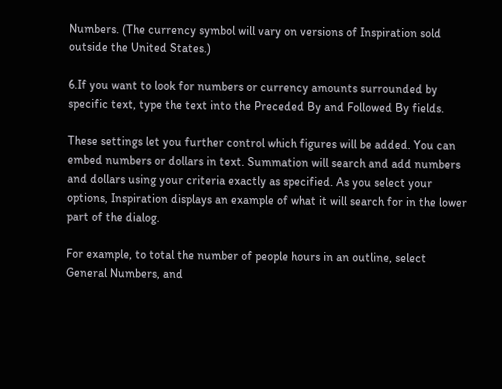Numbers. (The currency symbol will vary on versions of Inspiration sold outside the United States.)

6.If you want to look for numbers or currency amounts surrounded by specific text, type the text into the Preceded By and Followed By fields.

These settings let you further control which figures will be added. You can embed numbers or dollars in text. Summation will search and add numbers and dollars using your criteria exactly as specified. As you select your options, Inspiration displays an example of what it will search for in the lower part of the dialog.

For example, to total the number of people hours in an outline, select General Numbers, and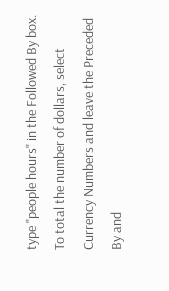type "people hours" in the Followed By box. To total the number of dollars, select Currency Numbers and leave the Preceded By and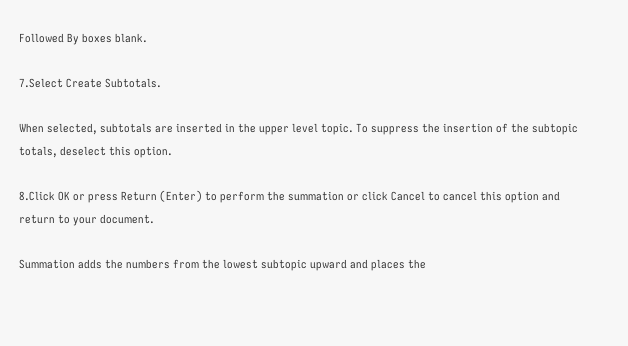Followed By boxes blank.

7.Select Create Subtotals.

When selected, subtotals are inserted in the upper level topic. To suppress the insertion of the subtopic totals, deselect this option.

8.Click OK or press Return (Enter) to perform the summation or click Cancel to cancel this option and return to your document.

Summation adds the numbers from the lowest subtopic upward and places the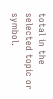total in the selected topic or symbol.